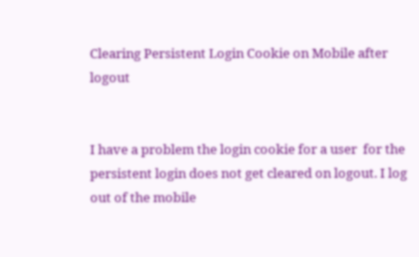Clearing Persistent Login Cookie on Mobile after logout


I have a problem the login cookie for a user  for the persistent login does not get cleared on logout. I log out of the mobile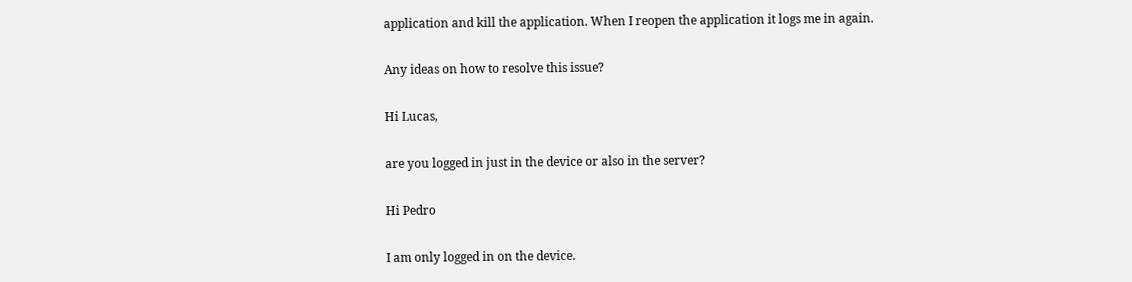application and kill the application. When I reopen the application it logs me in again.

Any ideas on how to resolve this issue?

Hi Lucas,

are you logged in just in the device or also in the server?

Hi Pedro

I am only logged in on the device.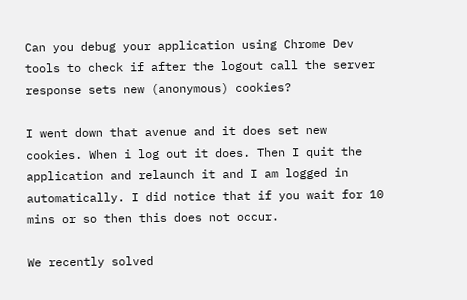Can you debug your application using Chrome Dev tools to check if after the logout call the server response sets new (anonymous) cookies?

I went down that avenue and it does set new cookies. When i log out it does. Then I quit the application and relaunch it and I am logged in automatically. I did notice that if you wait for 10 mins or so then this does not occur.

We recently solved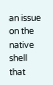an issue on the native shell that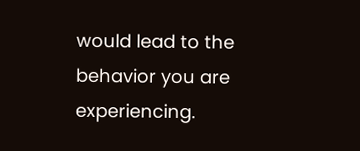would lead to the behavior you are experiencing.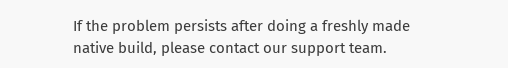If the problem persists after doing a freshly made native build, please contact our support team.